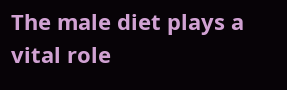The male diet plays a vital role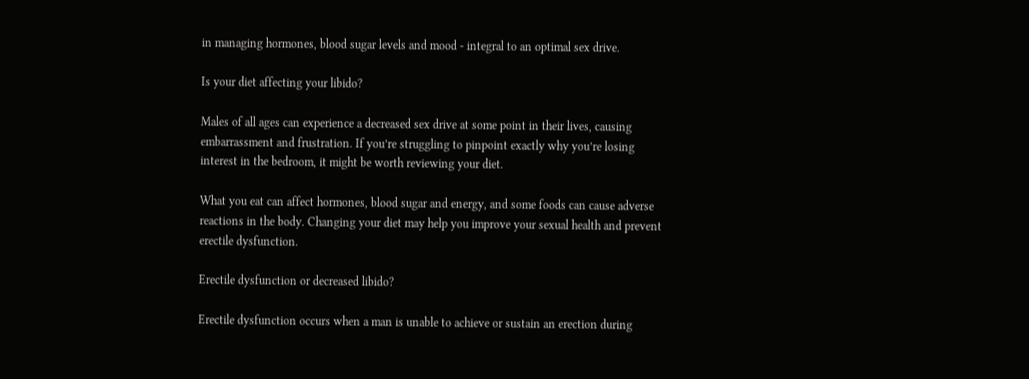in managing hormones, blood sugar levels and mood - integral to an optimal sex drive.

Is your diet affecting your libido?

Males of all ages can experience a decreased sex drive at some point in their lives, causing embarrassment and frustration. If you’re struggling to pinpoint exactly why you’re losing interest in the bedroom, it might be worth reviewing your diet.

What you eat can affect hormones, blood sugar and energy, and some foods can cause adverse reactions in the body. Changing your diet may help you improve your sexual health and prevent erectile dysfunction.

Erectile dysfunction or decreased libido?

Erectile dysfunction occurs when a man is unable to achieve or sustain an erection during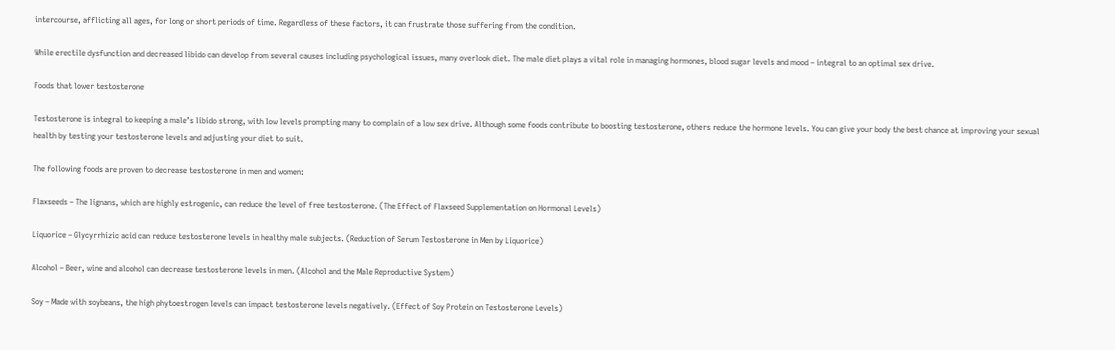intercourse, afflicting all ages, for long or short periods of time. Regardless of these factors, it can frustrate those suffering from the condition.

While erectile dysfunction and decreased libido can develop from several causes including psychological issues, many overlook diet. The male diet plays a vital role in managing hormones, blood sugar levels and mood – integral to an optimal sex drive.

Foods that lower testosterone

Testosterone is integral to keeping a male’s libido strong, with low levels prompting many to complain of a low sex drive. Although some foods contribute to boosting testosterone, others reduce the hormone levels. You can give your body the best chance at improving your sexual health by testing your testosterone levels and adjusting your diet to suit.

The following foods are proven to decrease testosterone in men and women:

Flaxseeds – The lignans, which are highly estrogenic, can reduce the level of free testosterone. (The Effect of Flaxseed Supplementation on Hormonal Levels)

Liquorice – Glycyrrhizic acid can reduce testosterone levels in healthy male subjects. (Reduction of Serum Testosterone in Men by Liquorice)

Alcohol – Beer, wine and alcohol can decrease testosterone levels in men. (Alcohol and the Male Reproductive System)

Soy – Made with soybeans, the high phytoestrogen levels can impact testosterone levels negatively. (Effect of Soy Protein on Testosterone Levels)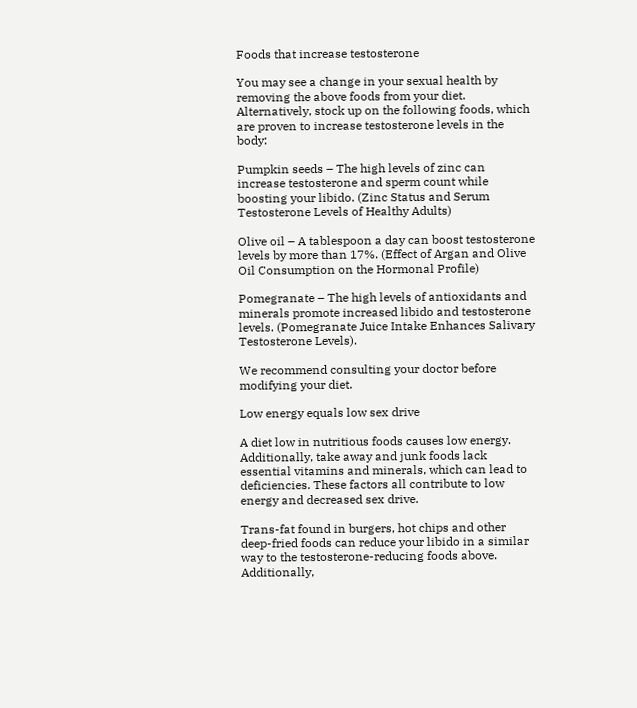Foods that increase testosterone

You may see a change in your sexual health by removing the above foods from your diet. Alternatively, stock up on the following foods, which are proven to increase testosterone levels in the body:

Pumpkin seeds – The high levels of zinc can increase testosterone and sperm count while boosting your libido. (Zinc Status and Serum Testosterone Levels of Healthy Adults)

Olive oil – A tablespoon a day can boost testosterone levels by more than 17%. (Effect of Argan and Olive Oil Consumption on the Hormonal Profile)

Pomegranate – The high levels of antioxidants and minerals promote increased libido and testosterone levels. (Pomegranate Juice Intake Enhances Salivary Testosterone Levels).

We recommend consulting your doctor before modifying your diet.

Low energy equals low sex drive

A diet low in nutritious foods causes low energy. Additionally, take away and junk foods lack essential vitamins and minerals, which can lead to deficiencies. These factors all contribute to low energy and decreased sex drive.

Trans-fat found in burgers, hot chips and other deep-fried foods can reduce your libido in a similar way to the testosterone-reducing foods above. Additionally,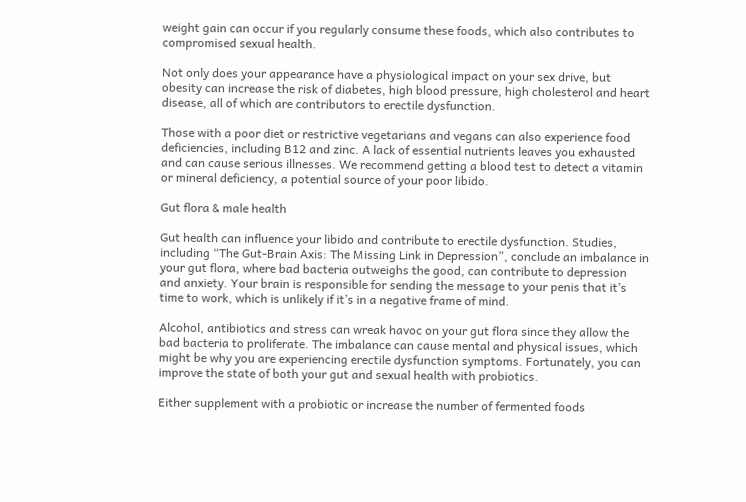weight gain can occur if you regularly consume these foods, which also contributes to compromised sexual health.

Not only does your appearance have a physiological impact on your sex drive, but obesity can increase the risk of diabetes, high blood pressure, high cholesterol and heart disease, all of which are contributors to erectile dysfunction.

Those with a poor diet or restrictive vegetarians and vegans can also experience food deficiencies, including B12 and zinc. A lack of essential nutrients leaves you exhausted and can cause serious illnesses. We recommend getting a blood test to detect a vitamin or mineral deficiency, a potential source of your poor libido.

Gut flora & male health

Gut health can influence your libido and contribute to erectile dysfunction. Studies, including “The Gut-Brain Axis: The Missing Link in Depression”, conclude an imbalance in your gut flora, where bad bacteria outweighs the good, can contribute to depression and anxiety. Your brain is responsible for sending the message to your penis that it’s time to work, which is unlikely if it’s in a negative frame of mind.

Alcohol, antibiotics and stress can wreak havoc on your gut flora since they allow the bad bacteria to proliferate. The imbalance can cause mental and physical issues, which might be why you are experiencing erectile dysfunction symptoms. Fortunately, you can improve the state of both your gut and sexual health with probiotics.

Either supplement with a probiotic or increase the number of fermented foods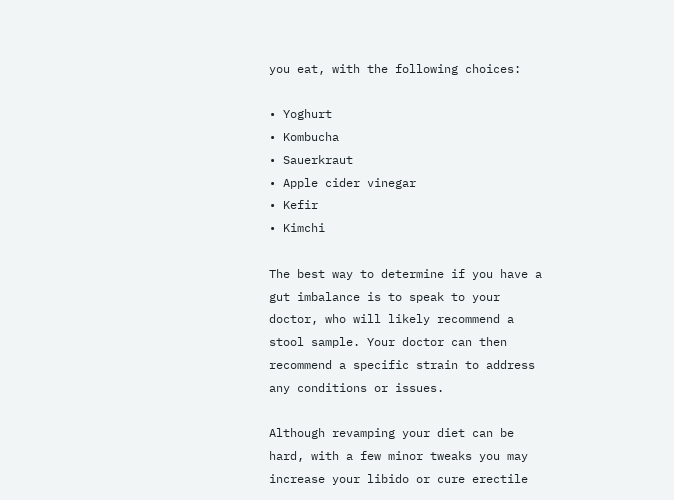you eat, with the following choices:

• Yoghurt
• Kombucha
• Sauerkraut
• Apple cider vinegar
• Kefir
• Kimchi

The best way to determine if you have a gut imbalance is to speak to your doctor, who will likely recommend a stool sample. Your doctor can then recommend a specific strain to address any conditions or issues.

Although revamping your diet can be hard, with a few minor tweaks you may increase your libido or cure erectile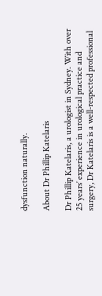dysfunction naturally.

About Dr Phillip Katelaris

Dr Phillip Katelaris, a urologist in Sydney. With over 25 years’ experience in urological practice and surgery, Dr Katelaris is a well-respected professional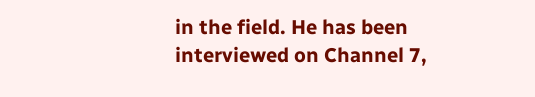in the field. He has been interviewed on Channel 7,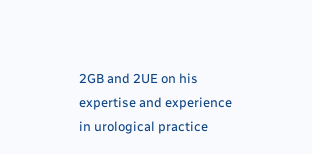2GB and 2UE on his expertise and experience in urological practice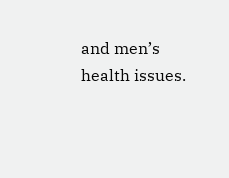and men’s health issues.